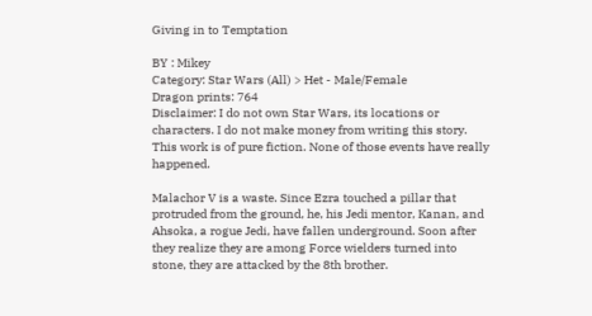Giving in to Temptation

BY : Mikey
Category: Star Wars (All) > Het - Male/Female
Dragon prints: 764
Disclaimer: I do not own Star Wars, its locations or characters. I do not make money from writing this story. This work is of pure fiction. None of those events have really happened.

Malachor V is a waste. Since Ezra touched a pillar that protruded from the ground, he, his Jedi mentor, Kanan, and Ahsoka, a rogue Jedi, have fallen underground. Soon after they realize they are among Force wielders turned into stone, they are attacked by the 8th brother.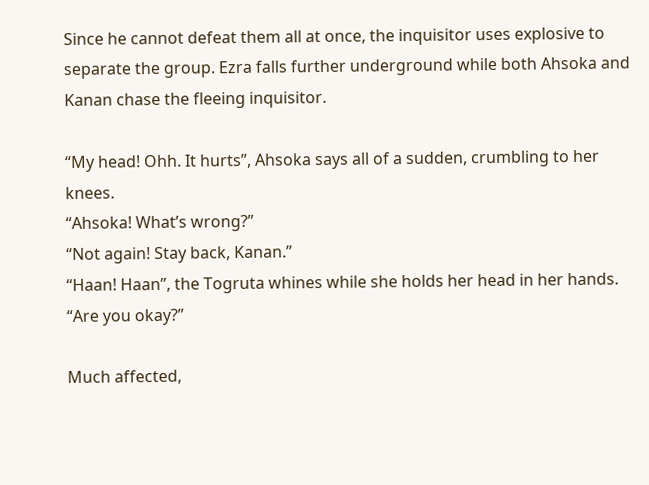Since he cannot defeat them all at once, the inquisitor uses explosive to separate the group. Ezra falls further underground while both Ahsoka and Kanan chase the fleeing inquisitor.

“My head! Ohh. It hurts”, Ahsoka says all of a sudden, crumbling to her knees.
“Ahsoka! What’s wrong?”
“Not again! Stay back, Kanan.”
“Haan! Haan”, the Togruta whines while she holds her head in her hands.
“Are you okay?”

Much affected,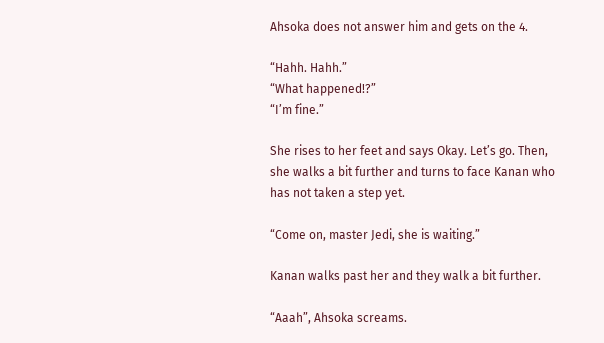Ahsoka does not answer him and gets on the 4.

“Hahh. Hahh.”
“What happened!?”
“I’m fine.”

She rises to her feet and says Okay. Let’s go. Then, she walks a bit further and turns to face Kanan who has not taken a step yet.

“Come on, master Jedi, she is waiting.”

Kanan walks past her and they walk a bit further.

“Aaah”, Ahsoka screams.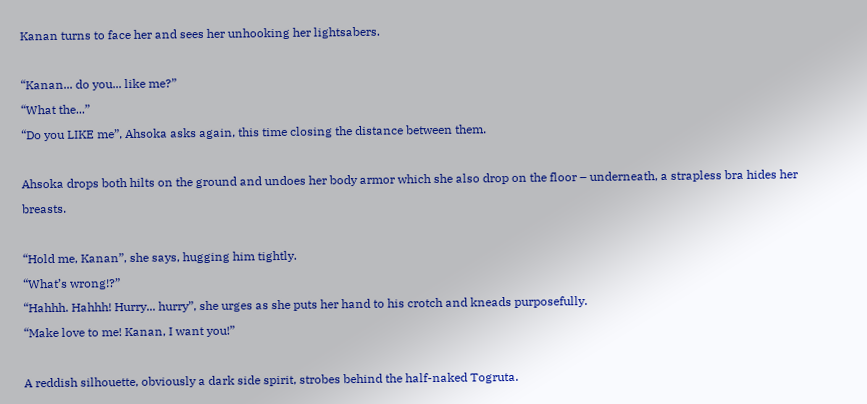Kanan turns to face her and sees her unhooking her lightsabers.

“Kanan... do you... like me?”
“What the...”
“Do you LIKE me”, Ahsoka asks again, this time closing the distance between them.

Ahsoka drops both hilts on the ground and undoes her body armor which she also drop on the floor – underneath, a strapless bra hides her breasts.

“Hold me, Kanan”, she says, hugging him tightly.
“What’s wrong!?”
“Hahhh. Hahhh! Hurry... hurry”, she urges as she puts her hand to his crotch and kneads purposefully.
“Make love to me! Kanan, I want you!”

A reddish silhouette, obviously a dark side spirit, strobes behind the half-naked Togruta.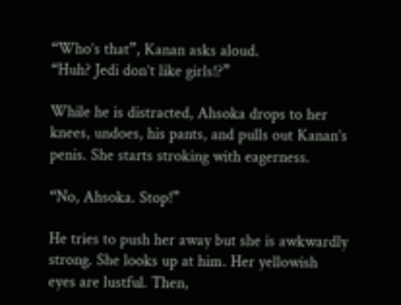“Who’s that”, Kanan asks aloud.
“Huh? Jedi don’t like girls!?”

While he is distracted, Ahsoka drops to her knees, undoes, his pants, and pulls out Kanan’s penis. She starts stroking with eagerness.

“No, Ahsoka. Stop!”

He tries to push her away but she is awkwardly strong. She looks up at him. Her yellowish eyes are lustful. Then,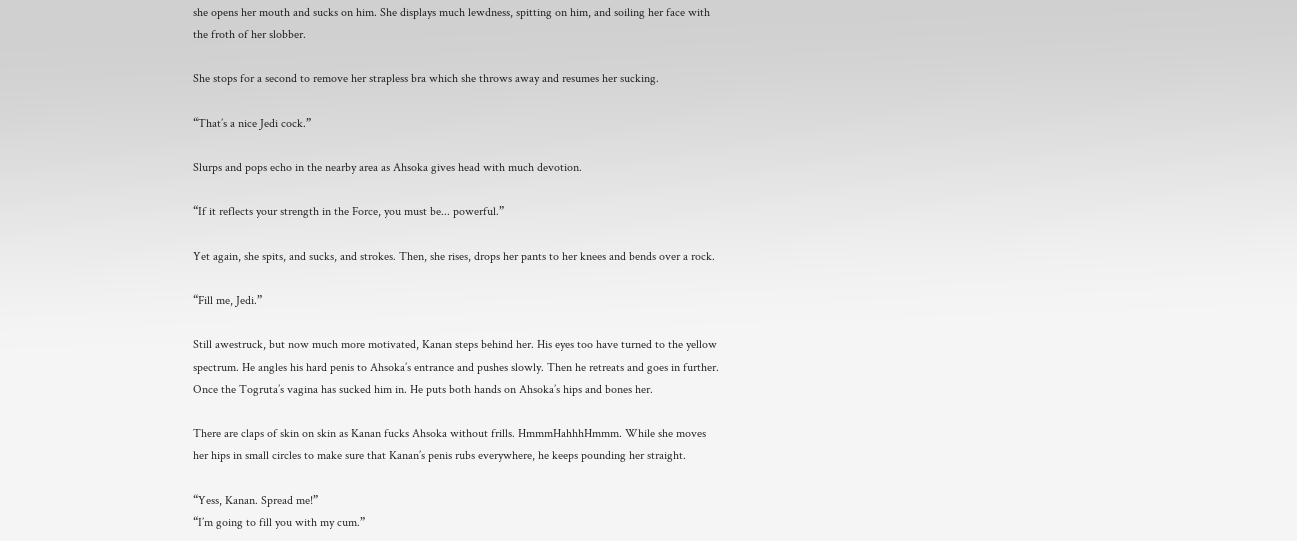she opens her mouth and sucks on him. She displays much lewdness, spitting on him, and soiling her face with the froth of her slobber.

She stops for a second to remove her strapless bra which she throws away and resumes her sucking.

“That’s a nice Jedi cock.”

Slurps and pops echo in the nearby area as Ahsoka gives head with much devotion.

“If it reflects your strength in the Force, you must be... powerful.”

Yet again, she spits, and sucks, and strokes. Then, she rises, drops her pants to her knees and bends over a rock.

“Fill me, Jedi.”

Still awestruck, but now much more motivated, Kanan steps behind her. His eyes too have turned to the yellow spectrum. He angles his hard penis to Ahsoka’s entrance and pushes slowly. Then he retreats and goes in further. Once the Togruta’s vagina has sucked him in. He puts both hands on Ahsoka’s hips and bones her.

There are claps of skin on skin as Kanan fucks Ahsoka without frills. HmmmHahhhHmmm. While she moves her hips in small circles to make sure that Kanan’s penis rubs everywhere, he keeps pounding her straight.

“Yess, Kanan. Spread me!”
“I’m going to fill you with my cum.”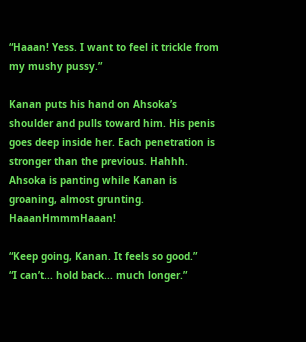“Haaan! Yess. I want to feel it trickle from my mushy pussy.”

Kanan puts his hand on Ahsoka’s shoulder and pulls toward him. His penis goes deep inside her. Each penetration is stronger than the previous. Hahhh. Ahsoka is panting while Kanan is groaning, almost grunting. HaaanHmmmHaaan!

“Keep going, Kanan. It feels so good.”
“I can’t... hold back... much longer.”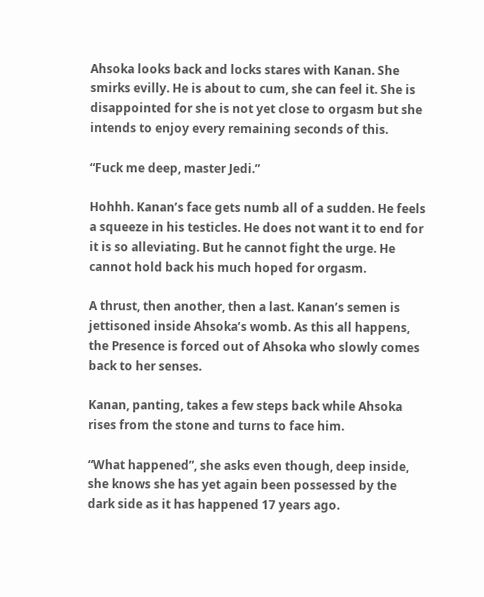Ahsoka looks back and locks stares with Kanan. She smirks evilly. He is about to cum, she can feel it. She is disappointed for she is not yet close to orgasm but she intends to enjoy every remaining seconds of this.

“Fuck me deep, master Jedi.”

Hohhh. Kanan’s face gets numb all of a sudden. He feels a squeeze in his testicles. He does not want it to end for it is so alleviating. But he cannot fight the urge. He cannot hold back his much hoped for orgasm.

A thrust, then another, then a last. Kanan’s semen is jettisoned inside Ahsoka’s womb. As this all happens, the Presence is forced out of Ahsoka who slowly comes back to her senses.

Kanan, panting, takes a few steps back while Ahsoka rises from the stone and turns to face him.

“What happened”, she asks even though, deep inside, she knows she has yet again been possessed by the dark side as it has happened 17 years ago.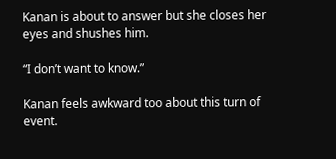Kanan is about to answer but she closes her eyes and shushes him.

“I don’t want to know.”

Kanan feels awkward too about this turn of event.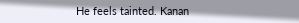He feels tainted. Kanan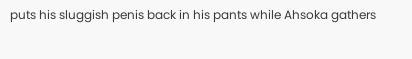puts his sluggish penis back in his pants while Ahsoka gathers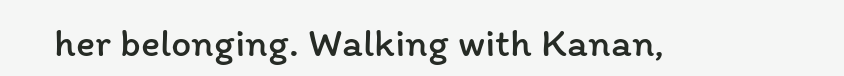her belonging. Walking with Kanan,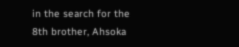in the search for the 8th brother, Ahsoka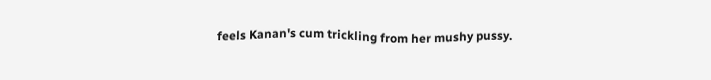feels Kanan's cum trickling from her mushy pussy.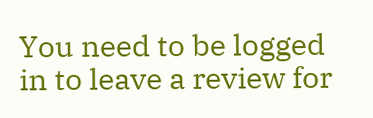You need to be logged in to leave a review for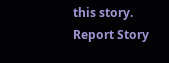this story.
Report Story